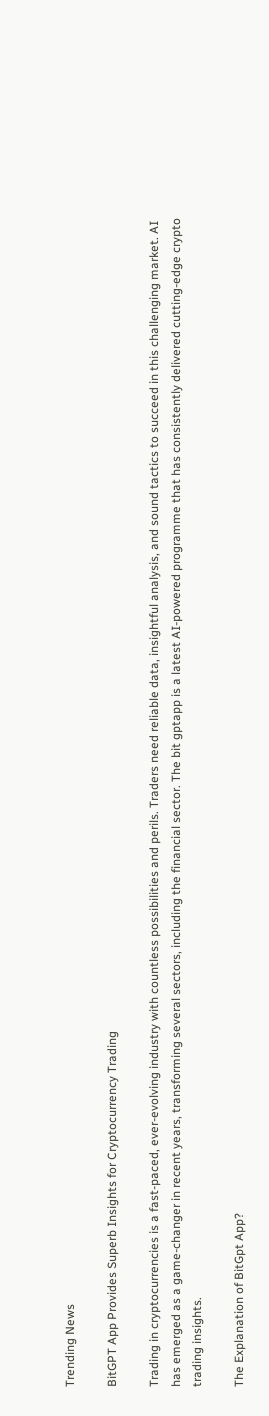Trending News

BitGPT App Provides Superb Insights for Cryptocurrency Trading

Trading in cryptocurrencies is a fast-paced, ever-evolving industry with countless possibilities and perils. Traders need reliable data, insightful analysis, and sound tactics to succeed in this challenging market. AI has emerged as a game-changer in recent years, transforming several sectors, including the financial sector. The bit gptapp is a latest AI-powered programme that has consistently delivered cutting-edge crypto trading insights.

The Explanation of BitGpt App?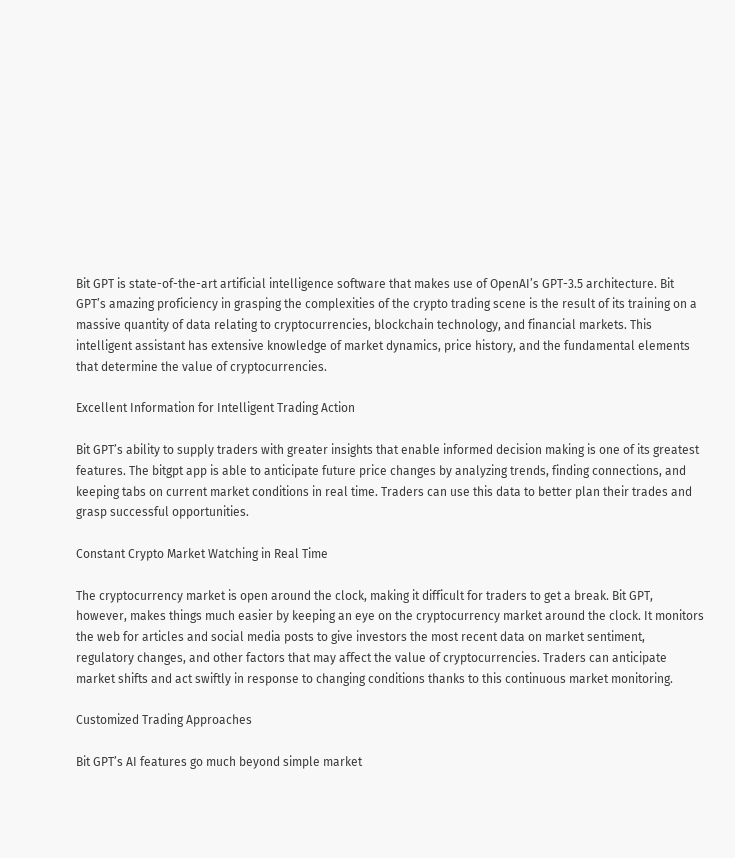Bit GPT is state-of-the-art artificial intelligence software that makes use of OpenAI’s GPT-3.5 architecture. Bit GPT’s amazing proficiency in grasping the complexities of the crypto trading scene is the result of its training on a massive quantity of data relating to cryptocurrencies, blockchain technology, and financial markets. This intelligent assistant has extensive knowledge of market dynamics, price history, and the fundamental elements that determine the value of cryptocurrencies.

Excellent Information for Intelligent Trading Action

Bit GPT’s ability to supply traders with greater insights that enable informed decision making is one of its greatest features. The bitgpt app is able to anticipate future price changes by analyzing trends, finding connections, and keeping tabs on current market conditions in real time. Traders can use this data to better plan their trades and grasp successful opportunities.

Constant Crypto Market Watching in Real Time

The cryptocurrency market is open around the clock, making it difficult for traders to get a break. Bit GPT, however, makes things much easier by keeping an eye on the cryptocurrency market around the clock. It monitors the web for articles and social media posts to give investors the most recent data on market sentiment, regulatory changes, and other factors that may affect the value of cryptocurrencies. Traders can anticipate market shifts and act swiftly in response to changing conditions thanks to this continuous market monitoring.

Customized Trading Approaches

Bit GPT’s AI features go much beyond simple market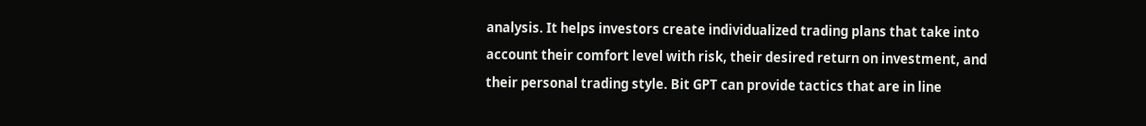analysis. It helps investors create individualized trading plans that take into account their comfort level with risk, their desired return on investment, and their personal trading style. Bit GPT can provide tactics that are in line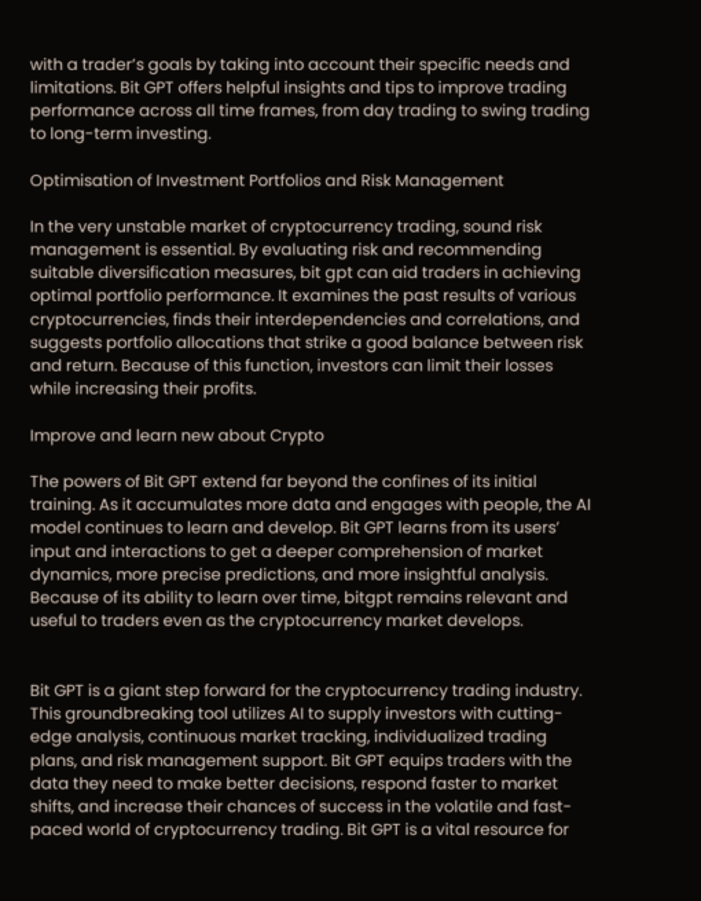with a trader’s goals by taking into account their specific needs and limitations. Bit GPT offers helpful insights and tips to improve trading performance across all time frames, from day trading to swing trading to long-term investing.

Optimisation of Investment Portfolios and Risk Management

In the very unstable market of cryptocurrency trading, sound risk management is essential. By evaluating risk and recommending suitable diversification measures, bit gpt can aid traders in achieving optimal portfolio performance. It examines the past results of various cryptocurrencies, finds their interdependencies and correlations, and suggests portfolio allocations that strike a good balance between risk and return. Because of this function, investors can limit their losses while increasing their profits.

Improve and learn new about Crypto

The powers of Bit GPT extend far beyond the confines of its initial training. As it accumulates more data and engages with people, the AI model continues to learn and develop. Bit GPT learns from its users’ input and interactions to get a deeper comprehension of market dynamics, more precise predictions, and more insightful analysis. Because of its ability to learn over time, bitgpt remains relevant and useful to traders even as the cryptocurrency market develops.


Bit GPT is a giant step forward for the cryptocurrency trading industry. This groundbreaking tool utilizes AI to supply investors with cutting-edge analysis, continuous market tracking, individualized trading plans, and risk management support. Bit GPT equips traders with the data they need to make better decisions, respond faster to market shifts, and increase their chances of success in the volatile and fast-paced world of cryptocurrency trading. Bit GPT is a vital resource for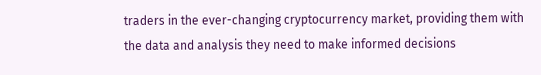traders in the ever-changing cryptocurrency market, providing them with the data and analysis they need to make informed decisions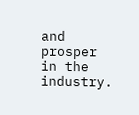and prosper in the industry.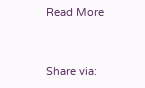Read More


Share via: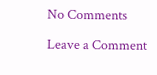No Comments

Leave a Comment